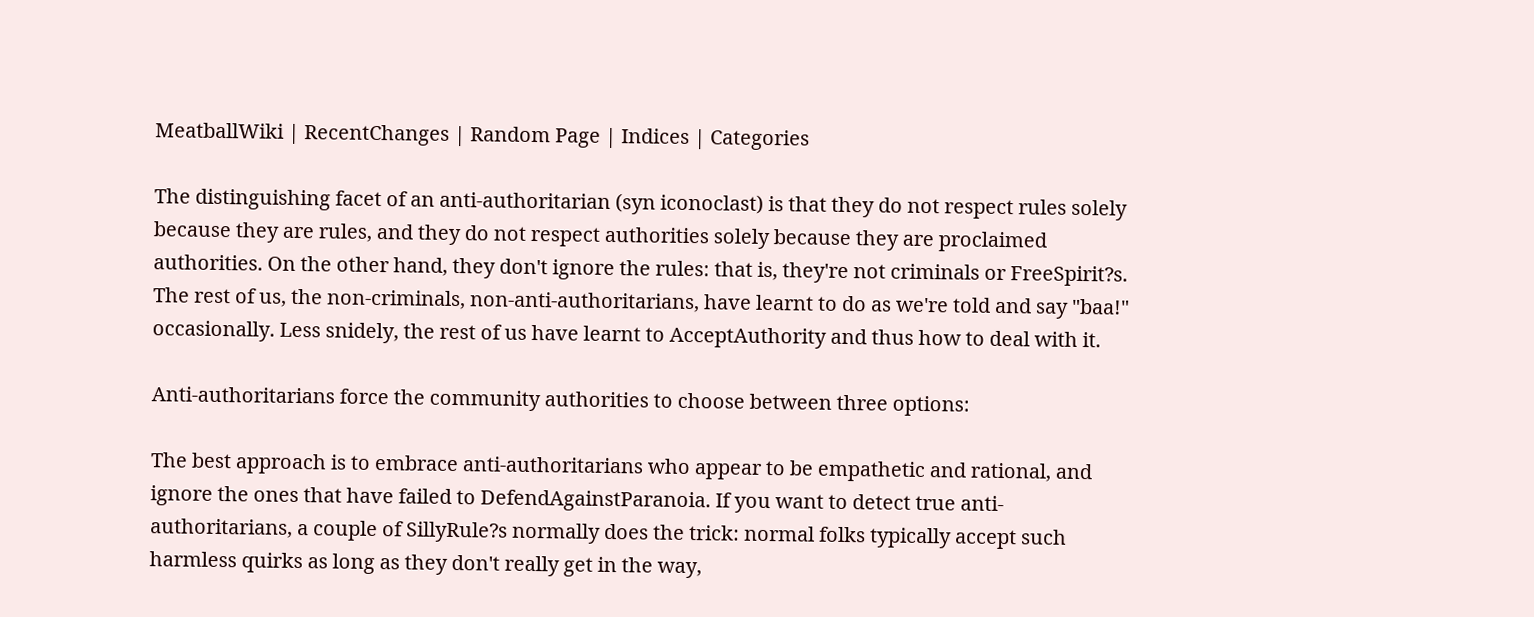MeatballWiki | RecentChanges | Random Page | Indices | Categories

The distinguishing facet of an anti-authoritarian (syn iconoclast) is that they do not respect rules solely because they are rules, and they do not respect authorities solely because they are proclaimed authorities. On the other hand, they don't ignore the rules: that is, they're not criminals or FreeSpirit?s. The rest of us, the non-criminals, non-anti-authoritarians, have learnt to do as we're told and say "baa!" occasionally. Less snidely, the rest of us have learnt to AcceptAuthority and thus how to deal with it.

Anti-authoritarians force the community authorities to choose between three options:

The best approach is to embrace anti-authoritarians who appear to be empathetic and rational, and ignore the ones that have failed to DefendAgainstParanoia. If you want to detect true anti-authoritarians, a couple of SillyRule?s normally does the trick: normal folks typically accept such harmless quirks as long as they don't really get in the way,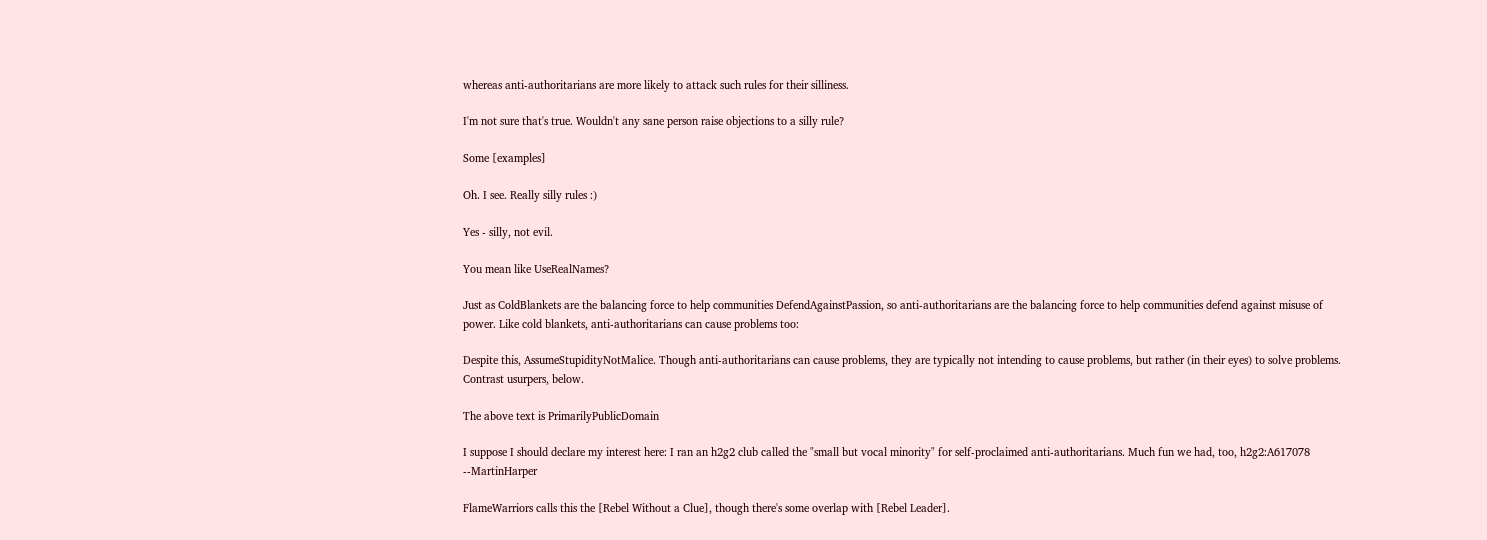whereas anti-authoritarians are more likely to attack such rules for their silliness.

I'm not sure that's true. Wouldn't any sane person raise objections to a silly rule?

Some [examples]

Oh. I see. Really silly rules :)

Yes - silly, not evil.

You mean like UseRealNames?

Just as ColdBlankets are the balancing force to help communities DefendAgainstPassion, so anti-authoritarians are the balancing force to help communities defend against misuse of power. Like cold blankets, anti-authoritarians can cause problems too:

Despite this, AssumeStupidityNotMalice. Though anti-authoritarians can cause problems, they are typically not intending to cause problems, but rather (in their eyes) to solve problems. Contrast usurpers, below.

The above text is PrimarilyPublicDomain

I suppose I should declare my interest here: I ran an h2g2 club called the "small but vocal minority" for self-proclaimed anti-authoritarians. Much fun we had, too, h2g2:A617078 --MartinHarper

FlameWarriors calls this the [Rebel Without a Clue], though there's some overlap with [Rebel Leader].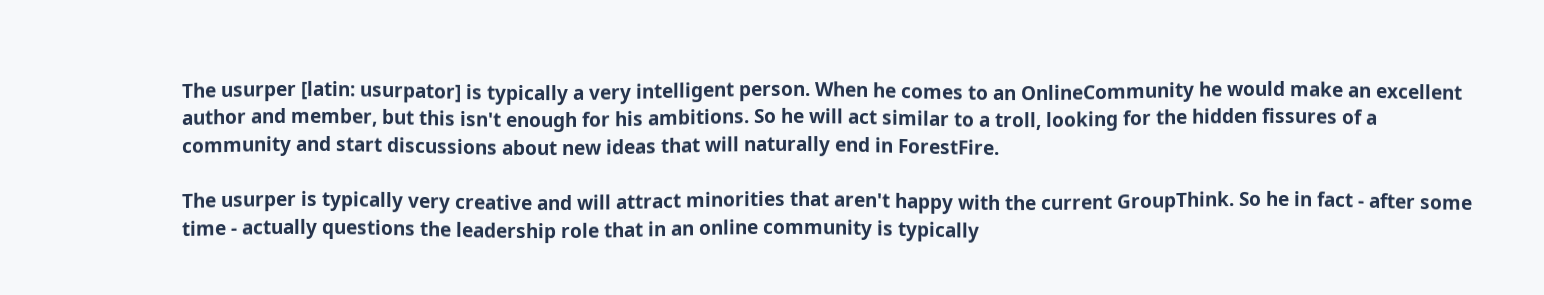The usurper [latin: usurpator] is typically a very intelligent person. When he comes to an OnlineCommunity he would make an excellent author and member, but this isn't enough for his ambitions. So he will act similar to a troll, looking for the hidden fissures of a community and start discussions about new ideas that will naturally end in ForestFire.

The usurper is typically very creative and will attract minorities that aren't happy with the current GroupThink. So he in fact - after some time - actually questions the leadership role that in an online community is typically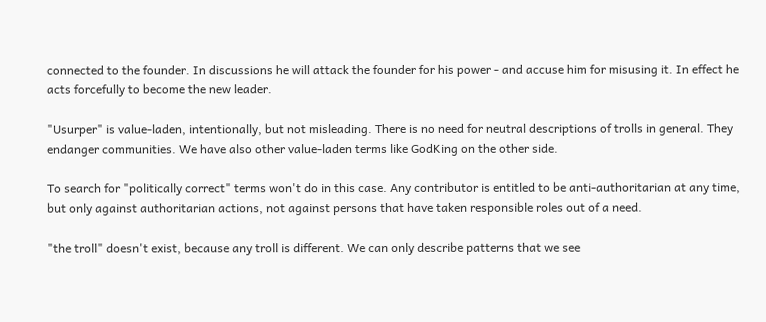connected to the founder. In discussions he will attack the founder for his power - and accuse him for misusing it. In effect he acts forcefully to become the new leader.

"Usurper" is value-laden, intentionally, but not misleading. There is no need for neutral descriptions of trolls in general. They endanger communities. We have also other value-laden terms like GodKing on the other side.

To search for "politically correct" terms won't do in this case. Any contributor is entitled to be anti-authoritarian at any time, but only against authoritarian actions, not against persons that have taken responsible roles out of a need.

"the troll" doesn't exist, because any troll is different. We can only describe patterns that we see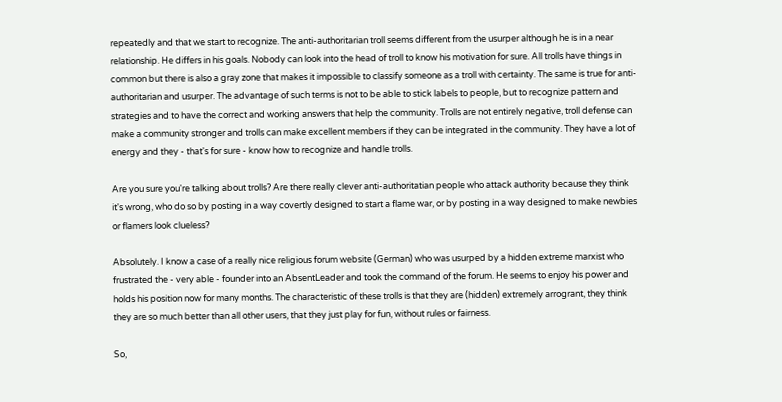repeatedly and that we start to recognize. The anti-authoritarian troll seems different from the usurper although he is in a near relationship. He differs in his goals. Nobody can look into the head of troll to know his motivation for sure. All trolls have things in common but there is also a gray zone that makes it impossible to classify someone as a troll with certainty. The same is true for anti-authoritarian and usurper. The advantage of such terms is not to be able to stick labels to people, but to recognize pattern and strategies and to have the correct and working answers that help the community. Trolls are not entirely negative, troll defense can make a community stronger and trolls can make excellent members if they can be integrated in the community. They have a lot of energy and they - that's for sure - know how to recognize and handle trolls.

Are you sure you're talking about trolls? Are there really clever anti-authoritatian people who attack authority because they think it's wrong, who do so by posting in a way covertly designed to start a flame war, or by posting in a way designed to make newbies or flamers look clueless?

Absolutely. I know a case of a really nice religious forum website (German) who was usurped by a hidden extreme marxist who frustrated the - very able - founder into an AbsentLeader and took the command of the forum. He seems to enjoy his power and holds his position now for many months. The characteristic of these trolls is that they are (hidden) extremely arrogrant, they think they are so much better than all other users, that they just play for fun, without rules or fairness.

So,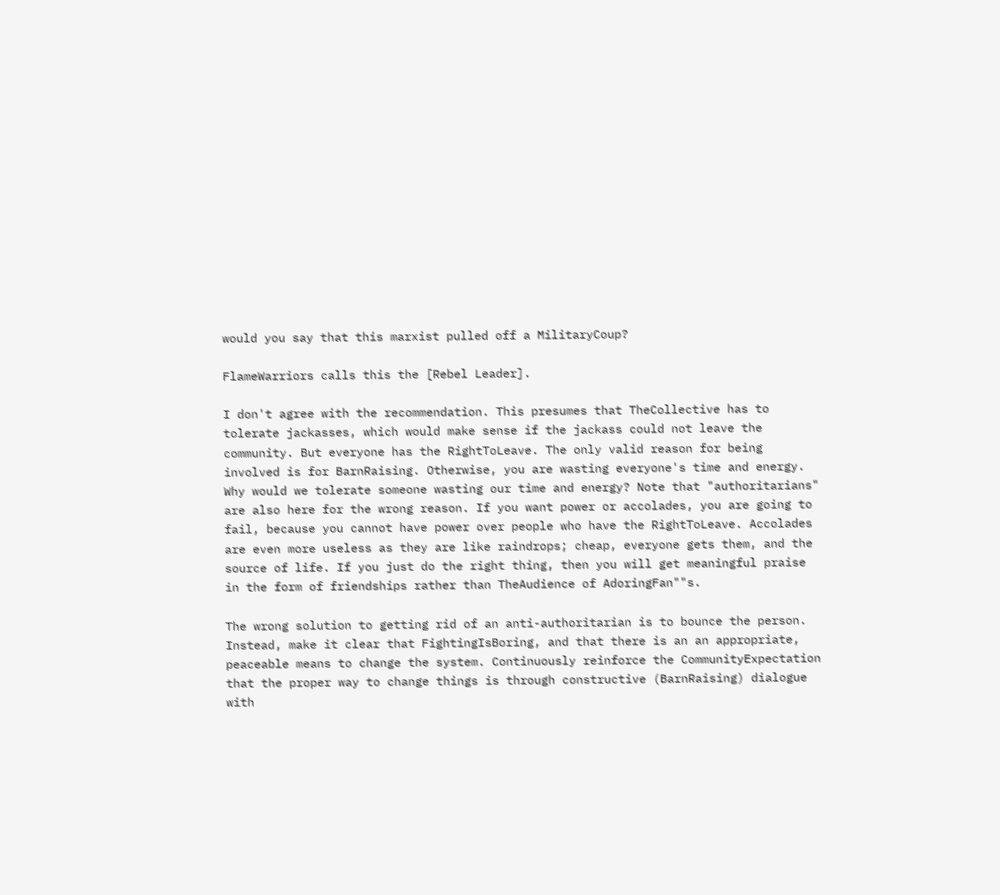would you say that this marxist pulled off a MilitaryCoup?

FlameWarriors calls this the [Rebel Leader].

I don't agree with the recommendation. This presumes that TheCollective has to tolerate jackasses, which would make sense if the jackass could not leave the community. But everyone has the RightToLeave. The only valid reason for being involved is for BarnRaising. Otherwise, you are wasting everyone's time and energy. Why would we tolerate someone wasting our time and energy? Note that "authoritarians" are also here for the wrong reason. If you want power or accolades, you are going to fail, because you cannot have power over people who have the RightToLeave. Accolades are even more useless as they are like raindrops; cheap, everyone gets them, and the source of life. If you just do the right thing, then you will get meaningful praise in the form of friendships rather than TheAudience of AdoringFan""s.

The wrong solution to getting rid of an anti-authoritarian is to bounce the person. Instead, make it clear that FightingIsBoring, and that there is an an appropriate, peaceable means to change the system. Continuously reinforce the CommunityExpectation that the proper way to change things is through constructive (BarnRaising) dialogue with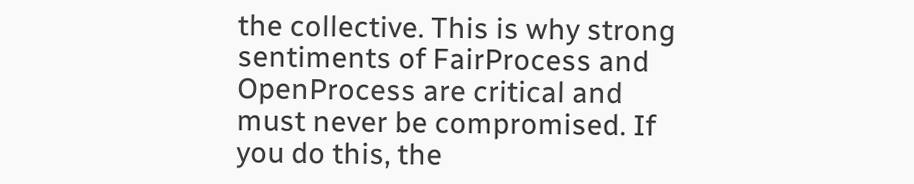the collective. This is why strong sentiments of FairProcess and OpenProcess are critical and must never be compromised. If you do this, the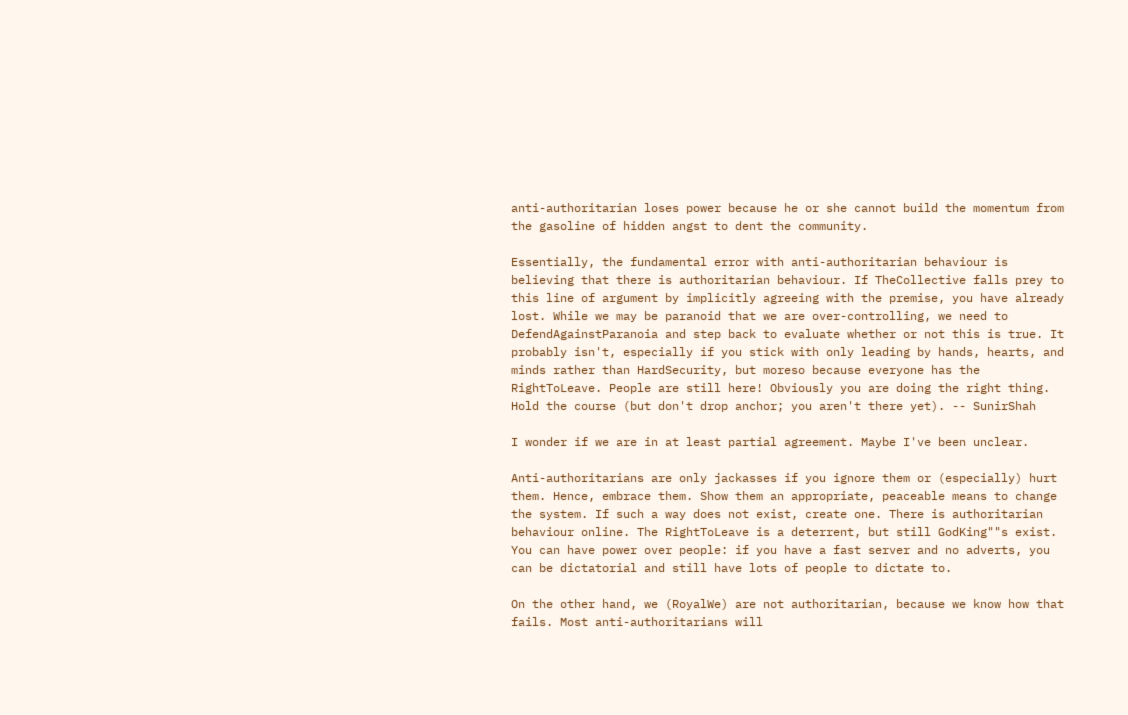anti-authoritarian loses power because he or she cannot build the momentum from the gasoline of hidden angst to dent the community.

Essentially, the fundamental error with anti-authoritarian behaviour is believing that there is authoritarian behaviour. If TheCollective falls prey to this line of argument by implicitly agreeing with the premise, you have already lost. While we may be paranoid that we are over-controlling, we need to DefendAgainstParanoia and step back to evaluate whether or not this is true. It probably isn't, especially if you stick with only leading by hands, hearts, and minds rather than HardSecurity, but moreso because everyone has the RightToLeave. People are still here! Obviously you are doing the right thing. Hold the course (but don't drop anchor; you aren't there yet). -- SunirShah

I wonder if we are in at least partial agreement. Maybe I've been unclear.

Anti-authoritarians are only jackasses if you ignore them or (especially) hurt them. Hence, embrace them. Show them an appropriate, peaceable means to change the system. If such a way does not exist, create one. There is authoritarian behaviour online. The RightToLeave is a deterrent, but still GodKing""s exist. You can have power over people: if you have a fast server and no adverts, you can be dictatorial and still have lots of people to dictate to.

On the other hand, we (RoyalWe) are not authoritarian, because we know how that fails. Most anti-authoritarians will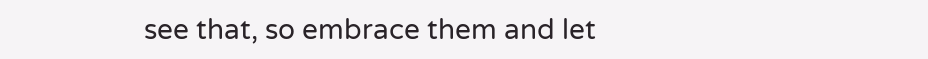see that, so embrace them and let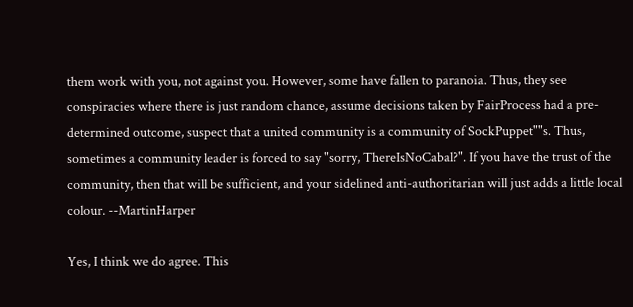them work with you, not against you. However, some have fallen to paranoia. Thus, they see conspiracies where there is just random chance, assume decisions taken by FairProcess had a pre-determined outcome, suspect that a united community is a community of SockPuppet""s. Thus, sometimes a community leader is forced to say "sorry, ThereIsNoCabal?". If you have the trust of the community, then that will be sufficient, and your sidelined anti-authoritarian will just adds a little local colour. --MartinHarper

Yes, I think we do agree. This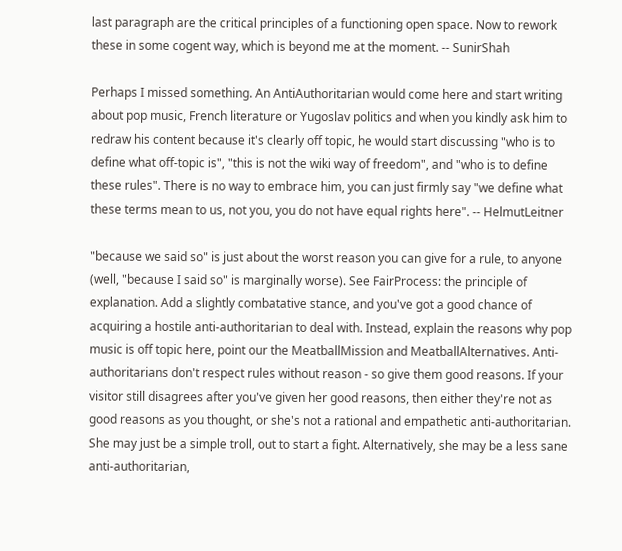last paragraph are the critical principles of a functioning open space. Now to rework these in some cogent way, which is beyond me at the moment. -- SunirShah

Perhaps I missed something. An AntiAuthoritarian would come here and start writing about pop music, French literature or Yugoslav politics and when you kindly ask him to redraw his content because it's clearly off topic, he would start discussing "who is to define what off-topic is", "this is not the wiki way of freedom", and "who is to define these rules". There is no way to embrace him, you can just firmly say "we define what these terms mean to us, not you, you do not have equal rights here". -- HelmutLeitner

"because we said so" is just about the worst reason you can give for a rule, to anyone (well, "because I said so" is marginally worse). See FairProcess: the principle of explanation. Add a slightly combatative stance, and you've got a good chance of acquiring a hostile anti-authoritarian to deal with. Instead, explain the reasons why pop music is off topic here, point our the MeatballMission and MeatballAlternatives. Anti-authoritarians don't respect rules without reason - so give them good reasons. If your visitor still disagrees after you've given her good reasons, then either they're not as good reasons as you thought, or she's not a rational and empathetic anti-authoritarian. She may just be a simple troll, out to start a fight. Alternatively, she may be a less sane anti-authoritarian,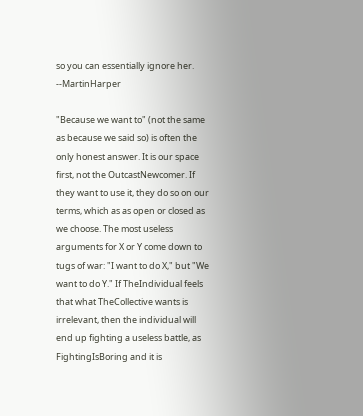so you can essentially ignore her. --MartinHarper

"Because we want to" (not the same as because we said so) is often the only honest answer. It is our space first, not the OutcastNewcomer. If they want to use it, they do so on our terms, which as as open or closed as we choose. The most useless arguments for X or Y come down to tugs of war: "I want to do X," but "We want to do Y." If TheIndividual feels that what TheCollective wants is irrelevant, then the individual will end up fighting a useless battle, as FightingIsBoring and it is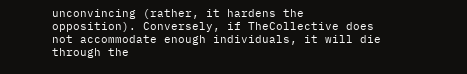unconvincing (rather, it hardens the opposition). Conversely, if TheCollective does not accommodate enough individuals, it will die through the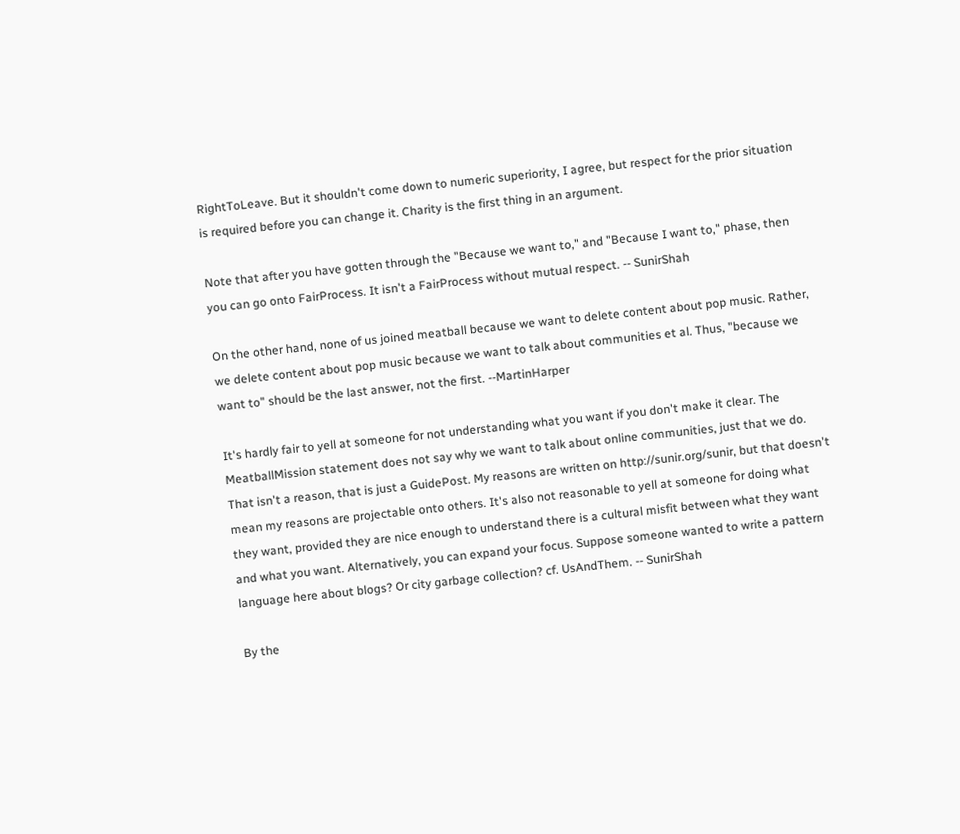RightToLeave. But it shouldn't come down to numeric superiority, I agree, but respect for the prior situation is required before you can change it. Charity is the first thing in an argument.

Note that after you have gotten through the "Because we want to," and "Because I want to," phase, then you can go onto FairProcess. It isn't a FairProcess without mutual respect. -- SunirShah

On the other hand, none of us joined meatball because we want to delete content about pop music. Rather, we delete content about pop music because we want to talk about communities et al. Thus, "because we want to" should be the last answer, not the first. --MartinHarper

It's hardly fair to yell at someone for not understanding what you want if you don't make it clear. The MeatballMission statement does not say why we want to talk about online communities, just that we do. That isn't a reason, that is just a GuidePost. My reasons are written on http://sunir.org/sunir, but that doesn't mean my reasons are projectable onto others. It's also not reasonable to yell at someone for doing what they want, provided they are nice enough to understand there is a cultural misfit between what they want and what you want. Alternatively, you can expand your focus. Suppose someone wanted to write a pattern language here about blogs? Or city garbage collection? cf. UsAndThem. -- SunirShah

By the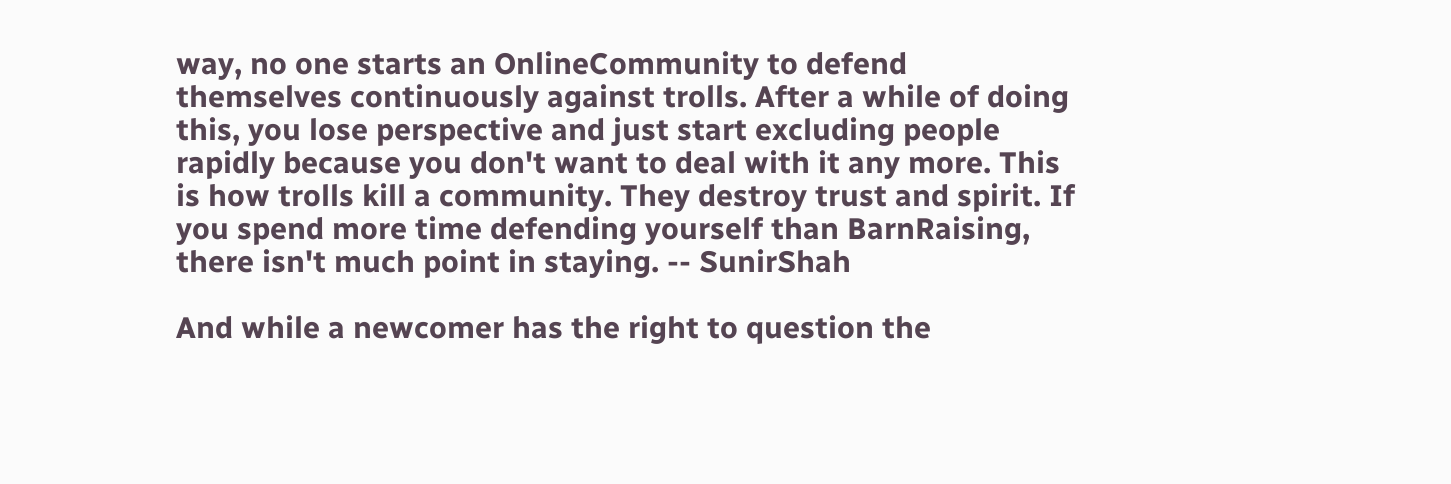way, no one starts an OnlineCommunity to defend themselves continuously against trolls. After a while of doing this, you lose perspective and just start excluding people rapidly because you don't want to deal with it any more. This is how trolls kill a community. They destroy trust and spirit. If you spend more time defending yourself than BarnRaising, there isn't much point in staying. -- SunirShah

And while a newcomer has the right to question the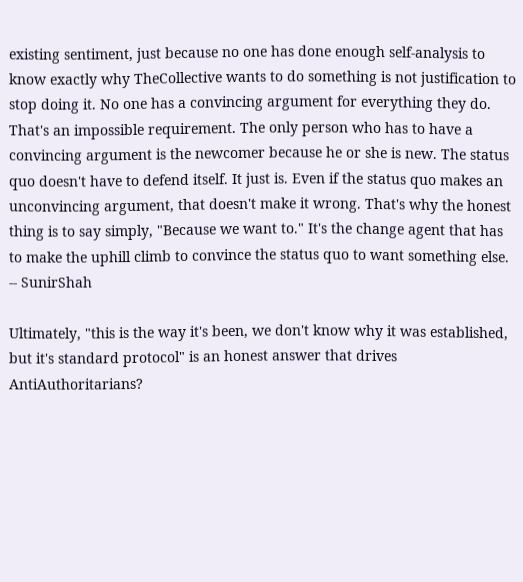existing sentiment, just because no one has done enough self-analysis to know exactly why TheCollective wants to do something is not justification to stop doing it. No one has a convincing argument for everything they do. That's an impossible requirement. The only person who has to have a convincing argument is the newcomer because he or she is new. The status quo doesn't have to defend itself. It just is. Even if the status quo makes an unconvincing argument, that doesn't make it wrong. That's why the honest thing is to say simply, "Because we want to." It's the change agent that has to make the uphill climb to convince the status quo to want something else. -- SunirShah

Ultimately, "this is the way it's been, we don't know why it was established, but it's standard protocol" is an honest answer that drives AntiAuthoritarians?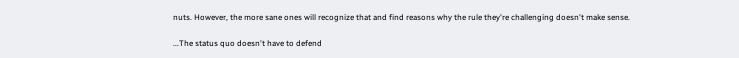nuts. However, the more sane ones will recognize that and find reasons why the rule they're challenging doesn't make sense.

...The status quo doesn't have to defend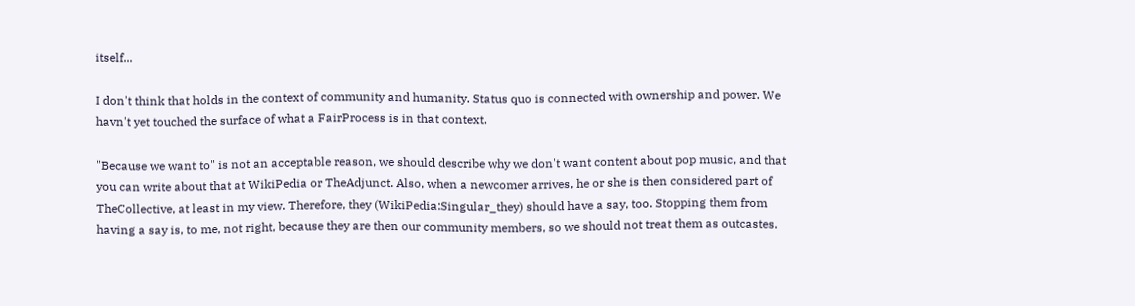itself...

I don't think that holds in the context of community and humanity. Status quo is connected with ownership and power. We havn't yet touched the surface of what a FairProcess is in that context.

"Because we want to" is not an acceptable reason, we should describe why we don't want content about pop music, and that you can write about that at WikiPedia or TheAdjunct. Also, when a newcomer arrives, he or she is then considered part of TheCollective, at least in my view. Therefore, they (WikiPedia:Singular_they) should have a say, too. Stopping them from having a say is, to me, not right, because they are then our community members, so we should not treat them as outcastes.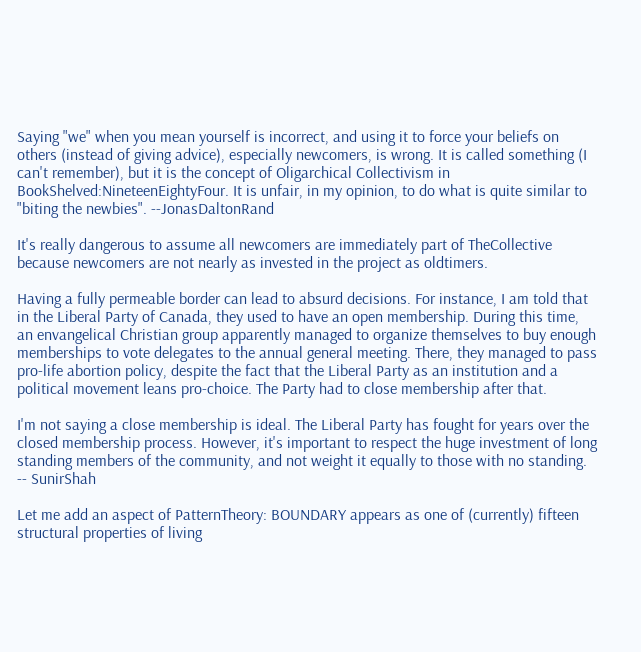Saying "we" when you mean yourself is incorrect, and using it to force your beliefs on others (instead of giving advice), especially newcomers, is wrong. It is called something (I can't remember), but it is the concept of Oligarchical Collectivism in BookShelved:NineteenEightyFour. It is unfair, in my opinion, to do what is quite similar to "biting the newbies". --JonasDaltonRand

It's really dangerous to assume all newcomers are immediately part of TheCollective because newcomers are not nearly as invested in the project as oldtimers.

Having a fully permeable border can lead to absurd decisions. For instance, I am told that in the Liberal Party of Canada, they used to have an open membership. During this time, an envangelical Christian group apparently managed to organize themselves to buy enough memberships to vote delegates to the annual general meeting. There, they managed to pass pro-life abortion policy, despite the fact that the Liberal Party as an institution and a political movement leans pro-choice. The Party had to close membership after that.

I'm not saying a close membership is ideal. The Liberal Party has fought for years over the closed membership process. However, it's important to respect the huge investment of long standing members of the community, and not weight it equally to those with no standing. -- SunirShah

Let me add an aspect of PatternTheory: BOUNDARY appears as one of (currently) fifteen structural properties of living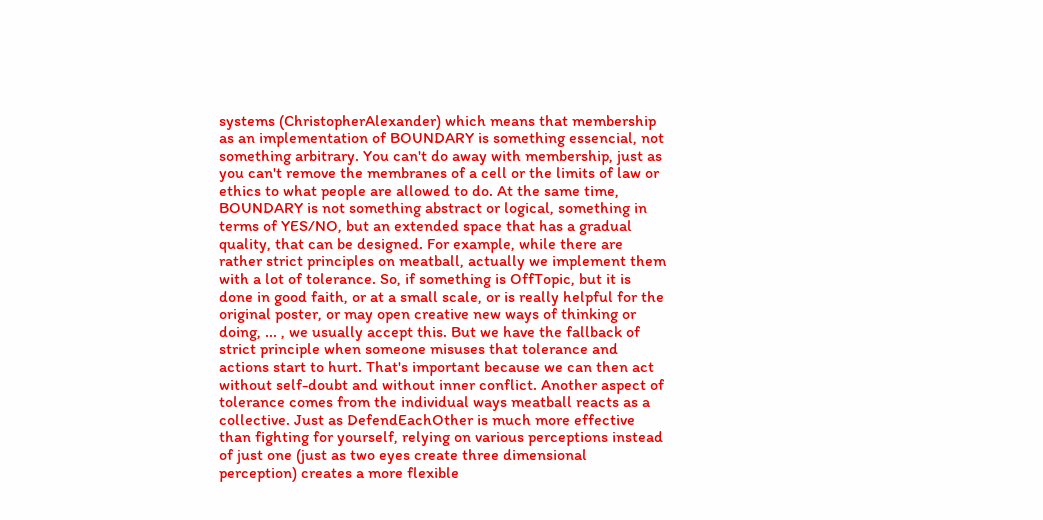systems (ChristopherAlexander) which means that membership as an implementation of BOUNDARY is something essencial, not something arbitrary. You can't do away with membership, just as you can't remove the membranes of a cell or the limits of law or ethics to what people are allowed to do. At the same time, BOUNDARY is not something abstract or logical, something in terms of YES/NO, but an extended space that has a gradual quality, that can be designed. For example, while there are rather strict principles on meatball, actually we implement them with a lot of tolerance. So, if something is OffTopic, but it is done in good faith, or at a small scale, or is really helpful for the original poster, or may open creative new ways of thinking or doing, ... , we usually accept this. But we have the fallback of strict principle when someone misuses that tolerance and actions start to hurt. That's important because we can then act without self-doubt and without inner conflict. Another aspect of tolerance comes from the individual ways meatball reacts as a collective. Just as DefendEachOther is much more effective than fighting for yourself, relying on various perceptions instead of just one (just as two eyes create three dimensional perception) creates a more flexible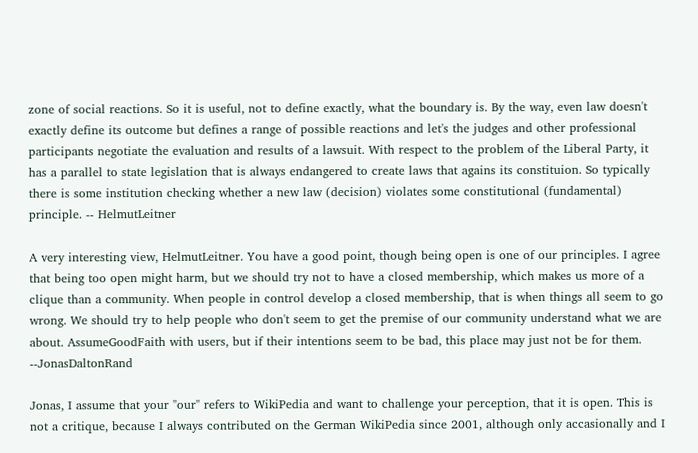zone of social reactions. So it is useful, not to define exactly, what the boundary is. By the way, even law doesn't exactly define its outcome but defines a range of possible reactions and let's the judges and other professional participants negotiate the evaluation and results of a lawsuit. With respect to the problem of the Liberal Party, it has a parallel to state legislation that is always endangered to create laws that agains its constituion. So typically there is some institution checking whether a new law (decision) violates some constitutional (fundamental) principle. -- HelmutLeitner

A very interesting view, HelmutLeitner. You have a good point, though being open is one of our principles. I agree that being too open might harm, but we should try not to have a closed membership, which makes us more of a clique than a community. When people in control develop a closed membership, that is when things all seem to go wrong. We should try to help people who don't seem to get the premise of our community understand what we are about. AssumeGoodFaith with users, but if their intentions seem to be bad, this place may just not be for them. --JonasDaltonRand

Jonas, I assume that your "our" refers to WikiPedia and want to challenge your perception, that it is open. This is not a critique, because I always contributed on the German WikiPedia since 2001, although only accasionally and I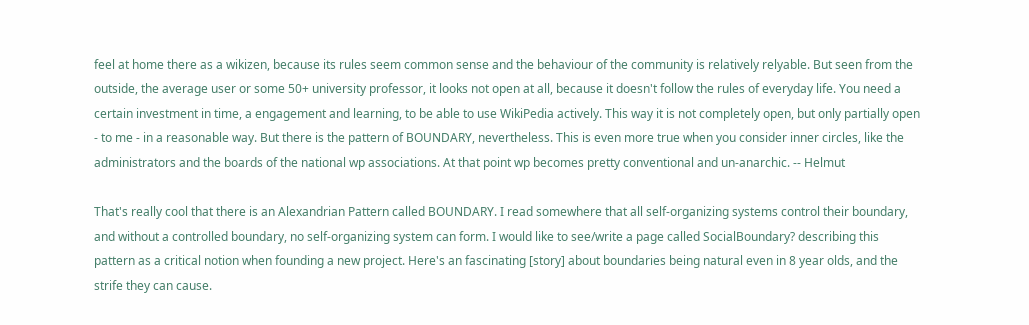feel at home there as a wikizen, because its rules seem common sense and the behaviour of the community is relatively relyable. But seen from the outside, the average user or some 50+ university professor, it looks not open at all, because it doesn't follow the rules of everyday life. You need a certain investment in time, a engagement and learning, to be able to use WikiPedia actively. This way it is not completely open, but only partially open - to me - in a reasonable way. But there is the pattern of BOUNDARY, nevertheless. This is even more true when you consider inner circles, like the administrators and the boards of the national wp associations. At that point wp becomes pretty conventional and un-anarchic. -- Helmut

That's really cool that there is an Alexandrian Pattern called BOUNDARY. I read somewhere that all self-organizing systems control their boundary, and without a controlled boundary, no self-organizing system can form. I would like to see/write a page called SocialBoundary? describing this pattern as a critical notion when founding a new project. Here's an fascinating [story] about boundaries being natural even in 8 year olds, and the strife they can cause.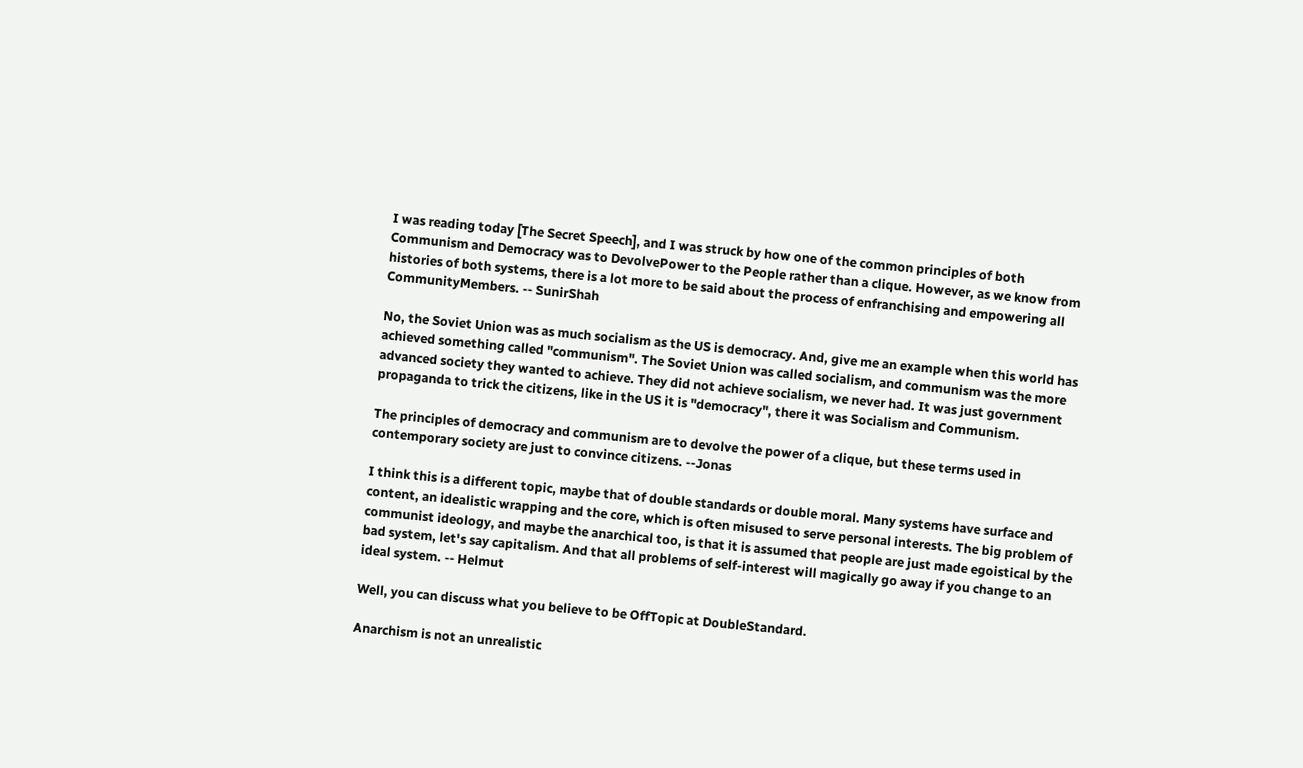I was reading today [The Secret Speech], and I was struck by how one of the common principles of both Communism and Democracy was to DevolvePower to the People rather than a clique. However, as we know from histories of both systems, there is a lot more to be said about the process of enfranchising and empowering all CommunityMembers. -- SunirShah

No, the Soviet Union was as much socialism as the US is democracy. And, give me an example when this world has achieved something called "communism". The Soviet Union was called socialism, and communism was the more advanced society they wanted to achieve. They did not achieve socialism, we never had. It was just government propaganda to trick the citizens, like in the US it is "democracy", there it was Socialism and Communism.

The principles of democracy and communism are to devolve the power of a clique, but these terms used in contemporary society are just to convince citizens. --Jonas

I think this is a different topic, maybe that of double standards or double moral. Many systems have surface and content, an idealistic wrapping and the core, which is often misused to serve personal interests. The big problem of communist ideology, and maybe the anarchical too, is that it is assumed that people are just made egoistical by the bad system, let's say capitalism. And that all problems of self-interest will magically go away if you change to an ideal system. -- Helmut

Well, you can discuss what you believe to be OffTopic at DoubleStandard.

Anarchism is not an unrealistic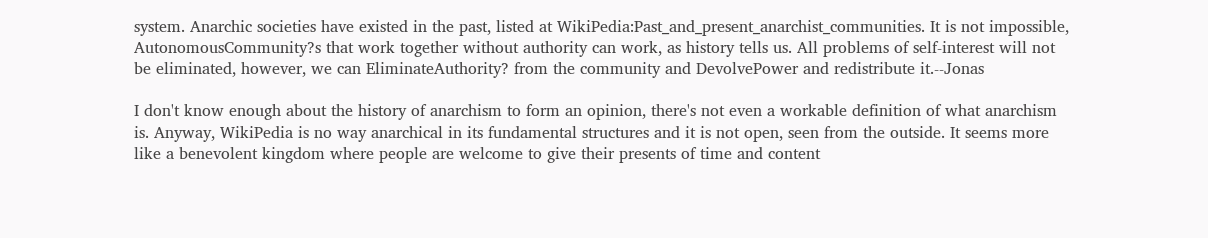system. Anarchic societies have existed in the past, listed at WikiPedia:Past_and_present_anarchist_communities. It is not impossible, AutonomousCommunity?s that work together without authority can work, as history tells us. All problems of self-interest will not be eliminated, however, we can EliminateAuthority? from the community and DevolvePower and redistribute it.--Jonas

I don't know enough about the history of anarchism to form an opinion, there's not even a workable definition of what anarchism is. Anyway, WikiPedia is no way anarchical in its fundamental structures and it is not open, seen from the outside. It seems more like a benevolent kingdom where people are welcome to give their presents of time and content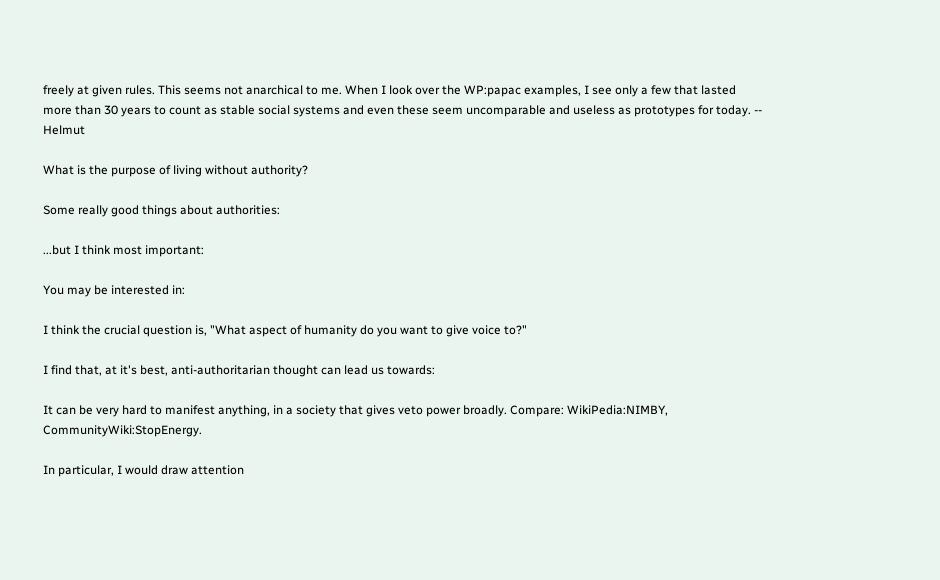freely at given rules. This seems not anarchical to me. When I look over the WP:papac examples, I see only a few that lasted more than 30 years to count as stable social systems and even these seem uncomparable and useless as prototypes for today. -- Helmut

What is the purpose of living without authority?

Some really good things about authorities:

...but I think most important:

You may be interested in:

I think the crucial question is, "What aspect of humanity do you want to give voice to?"

I find that, at it's best, anti-authoritarian thought can lead us towards:

It can be very hard to manifest anything, in a society that gives veto power broadly. Compare: WikiPedia:NIMBY, CommunityWiki:StopEnergy.

In particular, I would draw attention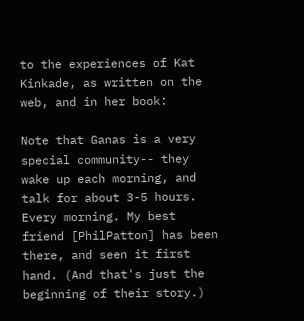to the experiences of Kat Kinkade, as written on the web, and in her book:

Note that Ganas is a very special community-- they wake up each morning, and talk for about 3-5 hours. Every morning. My best friend [PhilPatton] has been there, and seen it first hand. (And that's just the beginning of their story.)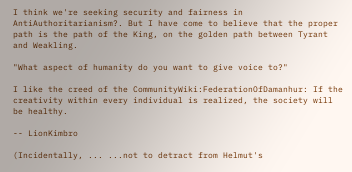I think we're seeking security and fairness in AntiAuthoritarianism?. But I have come to believe that the proper path is the path of the King, on the golden path between Tyrant and Weakling.

"What aspect of humanity do you want to give voice to?"

I like the creed of the CommunityWiki:FederationOfDamanhur: If the creativity within every individual is realized, the society will be healthy.

-- LionKimbro

(Incidentally, ... ...not to detract from Helmut's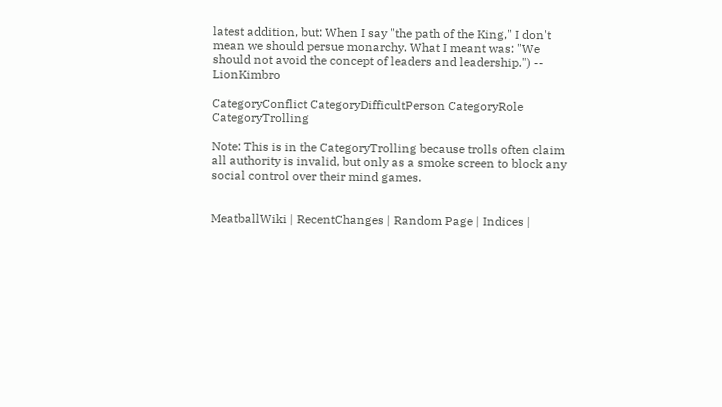latest addition, but: When I say "the path of the King," I don't mean we should persue monarchy. What I meant was: "We should not avoid the concept of leaders and leadership.") -- LionKimbro

CategoryConflict CategoryDifficultPerson CategoryRole CategoryTrolling

Note: This is in the CategoryTrolling because trolls often claim all authority is invalid, but only as a smoke screen to block any social control over their mind games.


MeatballWiki | RecentChanges | Random Page | Indices |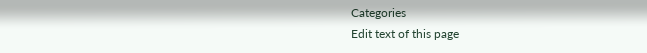Categories
Edit text of this page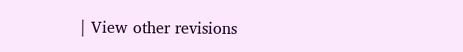| View other revisions